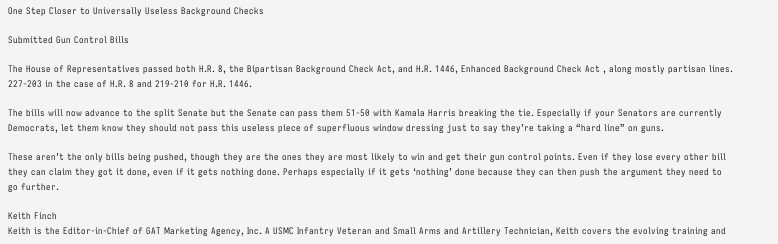One Step Closer to Universally Useless Background Checks

Submitted Gun Control Bills

The House of Representatives passed both H.R. 8, the Bipartisan Background Check Act, and H.R. 1446, Enhanced Background Check Act , along mostly partisan lines. 227-203 in the case of H.R. 8 and 219-210 for H.R. 1446.

The bills will now advance to the split Senate but the Senate can pass them 51-50 with Kamala Harris breaking the tie. Especially if your Senators are currently Democrats, let them know they should not pass this useless piece of superfluous window dressing just to say they’re taking a “hard line” on guns.

These aren’t the only bills being pushed, though they are the ones they are most likely to win and get their gun control points. Even if they lose every other bill they can claim they got it done, even if it gets nothing done. Perhaps especially if it gets ‘nothing’ done because they can then push the argument they need to go further.

Keith Finch
Keith is the Editor-in-Chief of GAT Marketing Agency, Inc. A USMC Infantry Veteran and Small Arms and Artillery Technician, Keith covers the evolving training and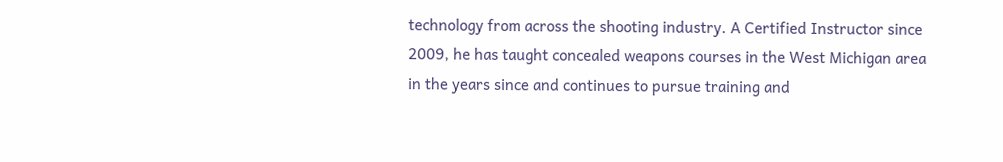technology from across the shooting industry. A Certified Instructor since 2009, he has taught concealed weapons courses in the West Michigan area in the years since and continues to pursue training and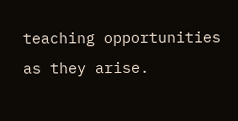teaching opportunities as they arise.